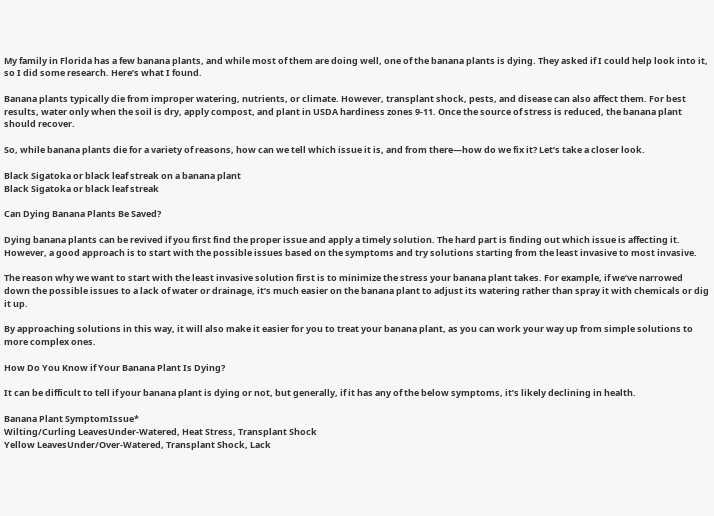My family in Florida has a few banana plants, and while most of them are doing well, one of the banana plants is dying. They asked if I could help look into it, so I did some research. Here’s what I found.

Banana plants typically die from improper watering, nutrients, or climate. However, transplant shock, pests, and disease can also affect them. For best results, water only when the soil is dry, apply compost, and plant in USDA hardiness zones 9-11. Once the source of stress is reduced, the banana plant should recover.

So, while banana plants die for a variety of reasons, how can we tell which issue it is, and from there—how do we fix it? Let’s take a closer look.

Black Sigatoka or black leaf streak on a banana plant
Black Sigatoka or black leaf streak

Can Dying Banana Plants Be Saved?

Dying banana plants can be revived if you first find the proper issue and apply a timely solution. The hard part is finding out which issue is affecting it. However, a good approach is to start with the possible issues based on the symptoms and try solutions starting from the least invasive to most invasive.

The reason why we want to start with the least invasive solution first is to minimize the stress your banana plant takes. For example, if we’ve narrowed down the possible issues to a lack of water or drainage, it’s much easier on the banana plant to adjust its watering rather than spray it with chemicals or dig it up.

By approaching solutions in this way, it will also make it easier for you to treat your banana plant, as you can work your way up from simple solutions to more complex ones.

How Do You Know if Your Banana Plant Is Dying?

It can be difficult to tell if your banana plant is dying or not, but generally, if it has any of the below symptoms, it’s likely declining in health.

Banana Plant SymptomIssue*
Wilting/Curling LeavesUnder-Watered, Heat Stress, Transplant Shock
Yellow LeavesUnder/Over-Watered, Transplant Shock, Lack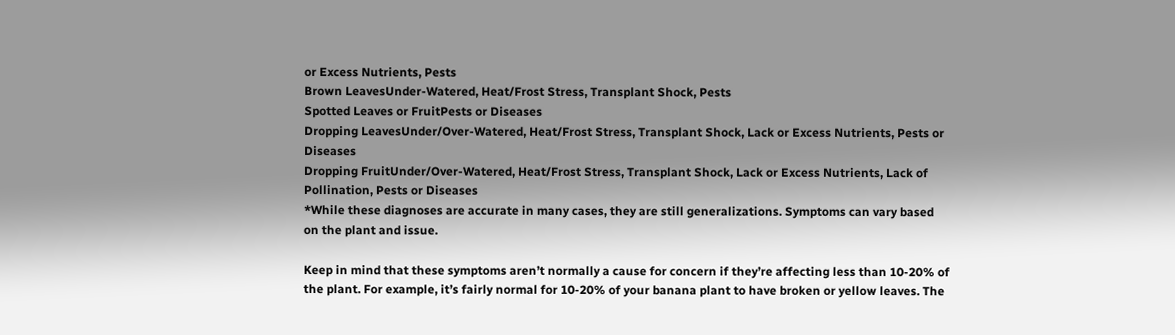or Excess Nutrients, Pests
Brown LeavesUnder-Watered, Heat/Frost Stress, Transplant Shock, Pests
Spotted Leaves or FruitPests or Diseases
Dropping LeavesUnder/Over-Watered, Heat/Frost Stress, Transplant Shock, Lack or Excess Nutrients, Pests or Diseases
Dropping FruitUnder/Over-Watered, Heat/Frost Stress, Transplant Shock, Lack or Excess Nutrients, Lack of Pollination, Pests or Diseases
*While these diagnoses are accurate in many cases, they are still generalizations. Symptoms can vary based on the plant and issue.

Keep in mind that these symptoms aren’t normally a cause for concern if they’re affecting less than 10-20% of the plant. For example, it’s fairly normal for 10-20% of your banana plant to have broken or yellow leaves. The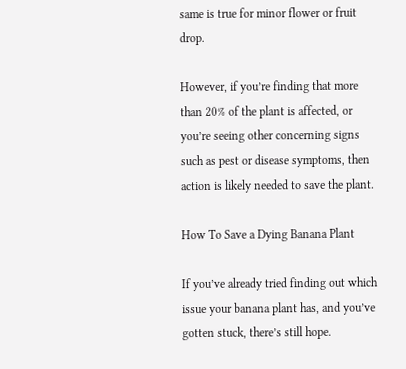same is true for minor flower or fruit drop.

However, if you’re finding that more than 20% of the plant is affected, or you’re seeing other concerning signs such as pest or disease symptoms, then action is likely needed to save the plant.

How To Save a Dying Banana Plant

If you’ve already tried finding out which issue your banana plant has, and you’ve gotten stuck, there’s still hope.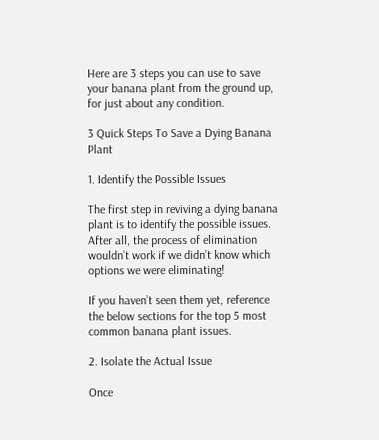Here are 3 steps you can use to save your banana plant from the ground up, for just about any condition.

3 Quick Steps To Save a Dying Banana Plant

1. Identify the Possible Issues

The first step in reviving a dying banana plant is to identify the possible issues. After all, the process of elimination wouldn’t work if we didn’t know which options we were eliminating!

If you haven’t seen them yet, reference the below sections for the top 5 most common banana plant issues.

2. Isolate the Actual Issue

Once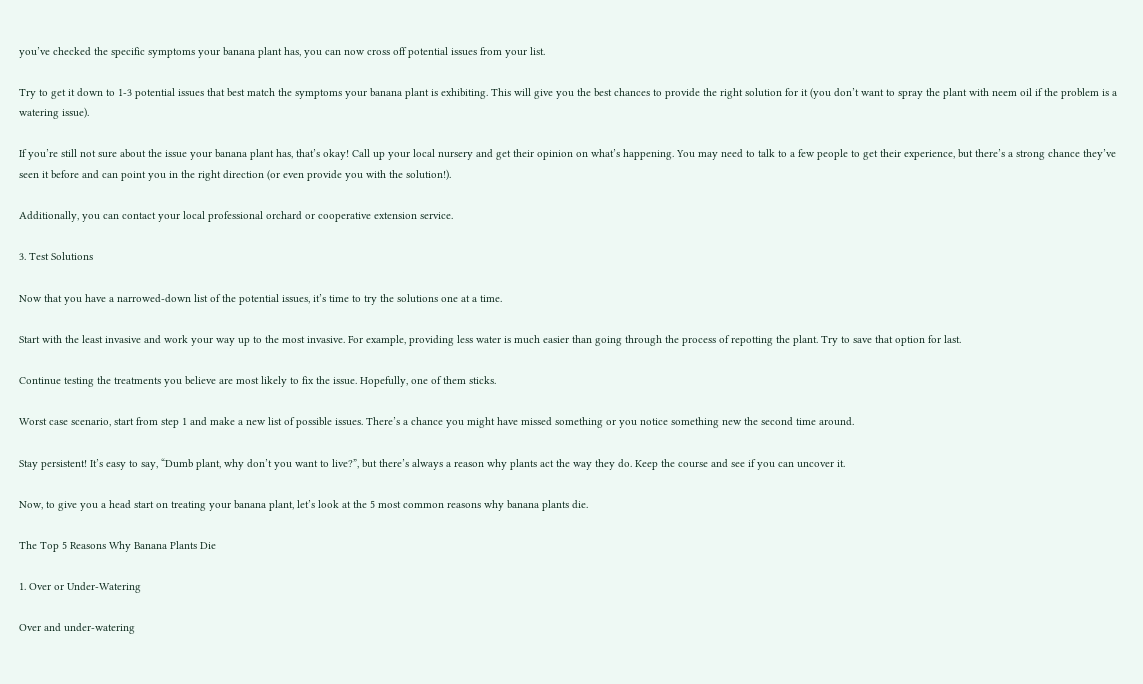you’ve checked the specific symptoms your banana plant has, you can now cross off potential issues from your list.

Try to get it down to 1-3 potential issues that best match the symptoms your banana plant is exhibiting. This will give you the best chances to provide the right solution for it (you don’t want to spray the plant with neem oil if the problem is a watering issue).

If you’re still not sure about the issue your banana plant has, that’s okay! Call up your local nursery and get their opinion on what’s happening. You may need to talk to a few people to get their experience, but there’s a strong chance they’ve seen it before and can point you in the right direction (or even provide you with the solution!).

Additionally, you can contact your local professional orchard or cooperative extension service.

3. Test Solutions

Now that you have a narrowed-down list of the potential issues, it’s time to try the solutions one at a time.

Start with the least invasive and work your way up to the most invasive. For example, providing less water is much easier than going through the process of repotting the plant. Try to save that option for last.

Continue testing the treatments you believe are most likely to fix the issue. Hopefully, one of them sticks.

Worst case scenario, start from step 1 and make a new list of possible issues. There’s a chance you might have missed something or you notice something new the second time around.

Stay persistent! It’s easy to say, “Dumb plant, why don’t you want to live?”, but there’s always a reason why plants act the way they do. Keep the course and see if you can uncover it.

Now, to give you a head start on treating your banana plant, let’s look at the 5 most common reasons why banana plants die.

The Top 5 Reasons Why Banana Plants Die

1. Over or Under-Watering

Over and under-watering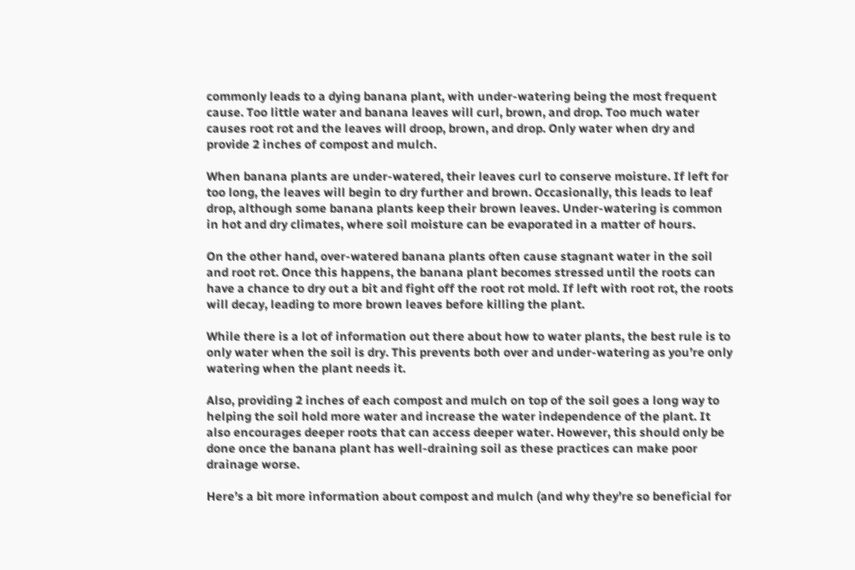commonly leads to a dying banana plant, with under-watering being the most frequent cause. Too little water and banana leaves will curl, brown, and drop. Too much water causes root rot and the leaves will droop, brown, and drop. Only water when dry and provide 2 inches of compost and mulch.

When banana plants are under-watered, their leaves curl to conserve moisture. If left for too long, the leaves will begin to dry further and brown. Occasionally, this leads to leaf drop, although some banana plants keep their brown leaves. Under-watering is common in hot and dry climates, where soil moisture can be evaporated in a matter of hours.

On the other hand, over-watered banana plants often cause stagnant water in the soil and root rot. Once this happens, the banana plant becomes stressed until the roots can have a chance to dry out a bit and fight off the root rot mold. If left with root rot, the roots will decay, leading to more brown leaves before killing the plant.

While there is a lot of information out there about how to water plants, the best rule is to only water when the soil is dry. This prevents both over and under-watering as you’re only watering when the plant needs it.

Also, providing 2 inches of each compost and mulch on top of the soil goes a long way to helping the soil hold more water and increase the water independence of the plant. It also encourages deeper roots that can access deeper water. However, this should only be done once the banana plant has well-draining soil as these practices can make poor drainage worse.

Here’s a bit more information about compost and mulch (and why they’re so beneficial for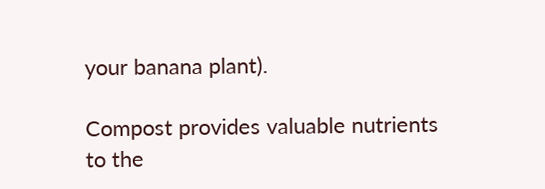your banana plant).

Compost provides valuable nutrients to the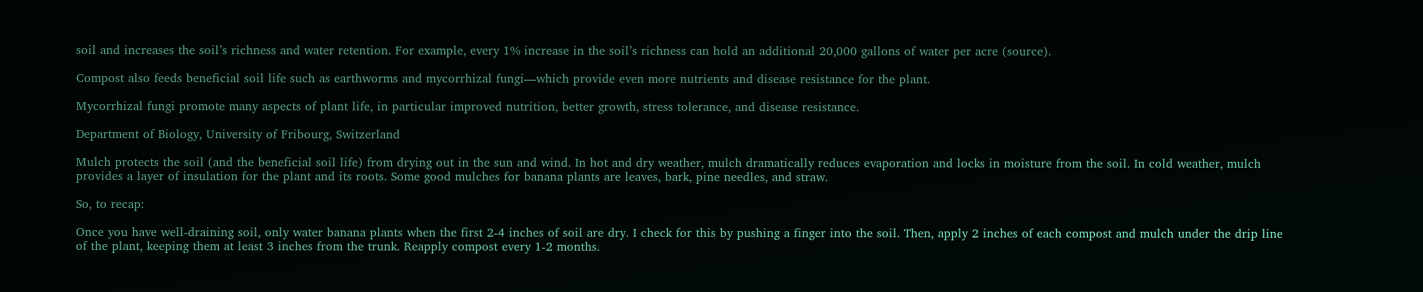soil and increases the soil’s richness and water retention. For example, every 1% increase in the soil’s richness can hold an additional 20,000 gallons of water per acre (source).

Compost also feeds beneficial soil life such as earthworms and mycorrhizal fungi—which provide even more nutrients and disease resistance for the plant.

Mycorrhizal fungi promote many aspects of plant life, in particular improved nutrition, better growth, stress tolerance, and disease resistance.

Department of Biology, University of Fribourg, Switzerland

Mulch protects the soil (and the beneficial soil life) from drying out in the sun and wind. In hot and dry weather, mulch dramatically reduces evaporation and locks in moisture from the soil. In cold weather, mulch provides a layer of insulation for the plant and its roots. Some good mulches for banana plants are leaves, bark, pine needles, and straw.

So, to recap:

Once you have well-draining soil, only water banana plants when the first 2-4 inches of soil are dry. I check for this by pushing a finger into the soil. Then, apply 2 inches of each compost and mulch under the drip line of the plant, keeping them at least 3 inches from the trunk. Reapply compost every 1-2 months.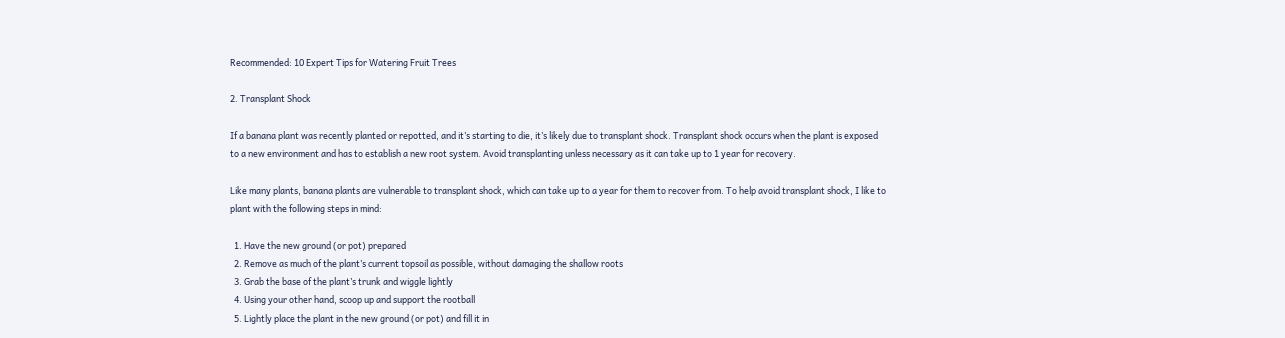Recommended: 10 Expert Tips for Watering Fruit Trees

2. Transplant Shock

If a banana plant was recently planted or repotted, and it’s starting to die, it’s likely due to transplant shock. Transplant shock occurs when the plant is exposed to a new environment and has to establish a new root system. Avoid transplanting unless necessary as it can take up to 1 year for recovery.

Like many plants, banana plants are vulnerable to transplant shock, which can take up to a year for them to recover from. To help avoid transplant shock, I like to plant with the following steps in mind:

  1. Have the new ground (or pot) prepared
  2. Remove as much of the plant’s current topsoil as possible, without damaging the shallow roots
  3. Grab the base of the plant’s trunk and wiggle lightly
  4. Using your other hand, scoop up and support the rootball
  5. Lightly place the plant in the new ground (or pot) and fill it in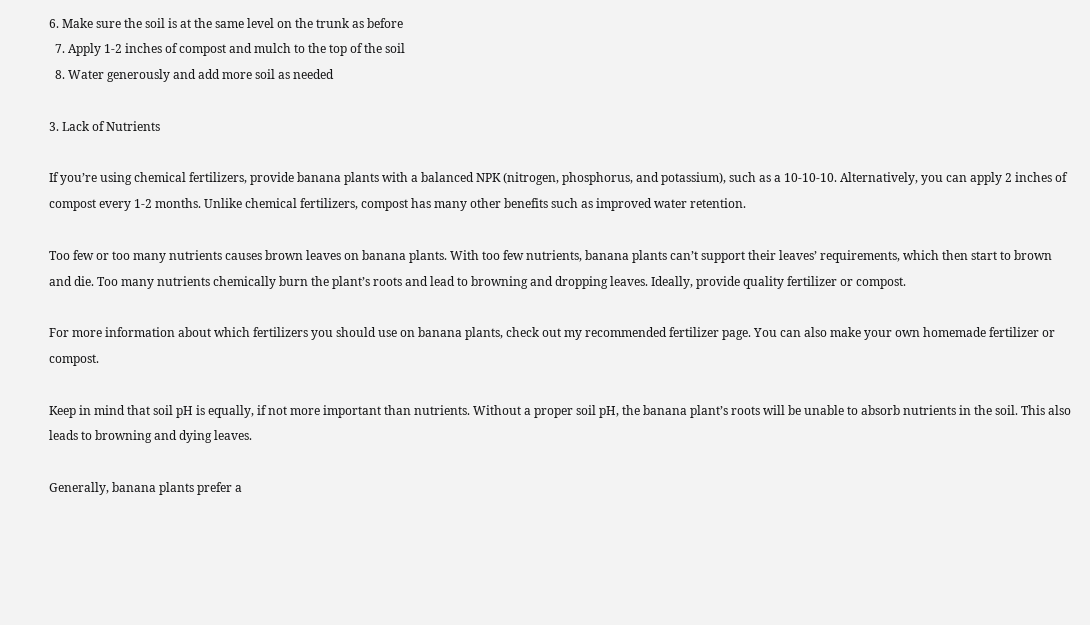6. Make sure the soil is at the same level on the trunk as before
  7. Apply 1-2 inches of compost and mulch to the top of the soil
  8. Water generously and add more soil as needed

3. Lack of Nutrients

If you’re using chemical fertilizers, provide banana plants with a balanced NPK (nitrogen, phosphorus, and potassium), such as a 10-10-10. Alternatively, you can apply 2 inches of compost every 1-2 months. Unlike chemical fertilizers, compost has many other benefits such as improved water retention.

Too few or too many nutrients causes brown leaves on banana plants. With too few nutrients, banana plants can’t support their leaves’ requirements, which then start to brown and die. Too many nutrients chemically burn the plant’s roots and lead to browning and dropping leaves. Ideally, provide quality fertilizer or compost.

For more information about which fertilizers you should use on banana plants, check out my recommended fertilizer page. You can also make your own homemade fertilizer or compost.

Keep in mind that soil pH is equally, if not more important than nutrients. Without a proper soil pH, the banana plant’s roots will be unable to absorb nutrients in the soil. This also leads to browning and dying leaves.

Generally, banana plants prefer a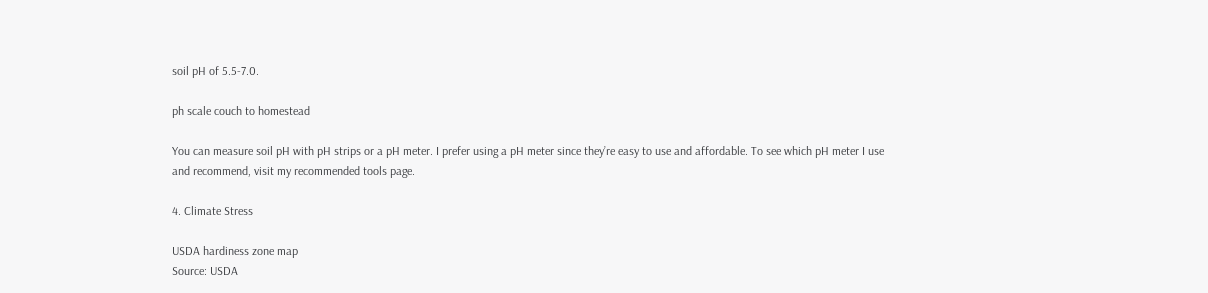soil pH of 5.5-7.0.

ph scale couch to homestead

You can measure soil pH with pH strips or a pH meter. I prefer using a pH meter since they’re easy to use and affordable. To see which pH meter I use and recommend, visit my recommended tools page.

4. Climate Stress

USDA hardiness zone map
Source: USDA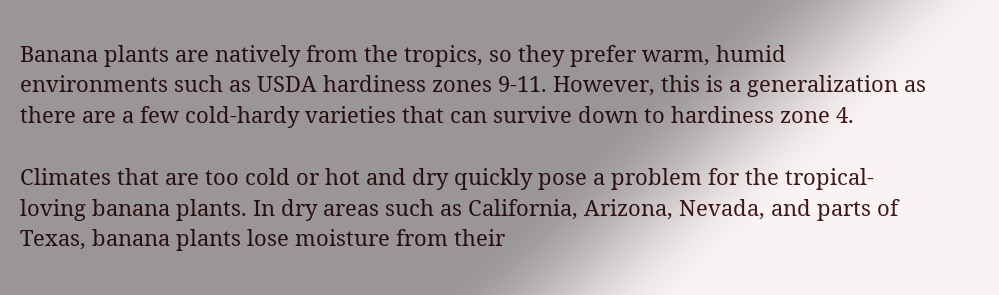Banana plants are natively from the tropics, so they prefer warm, humid environments such as USDA hardiness zones 9-11. However, this is a generalization as there are a few cold-hardy varieties that can survive down to hardiness zone 4.

Climates that are too cold or hot and dry quickly pose a problem for the tropical-loving banana plants. In dry areas such as California, Arizona, Nevada, and parts of Texas, banana plants lose moisture from their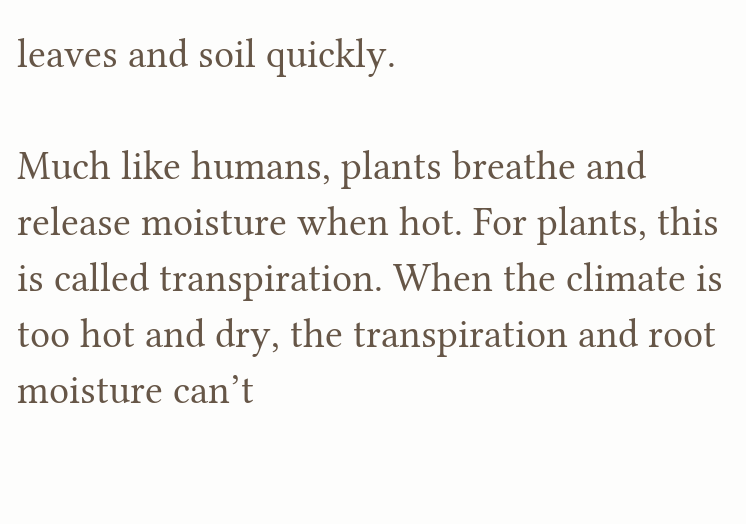leaves and soil quickly.

Much like humans, plants breathe and release moisture when hot. For plants, this is called transpiration. When the climate is too hot and dry, the transpiration and root moisture can’t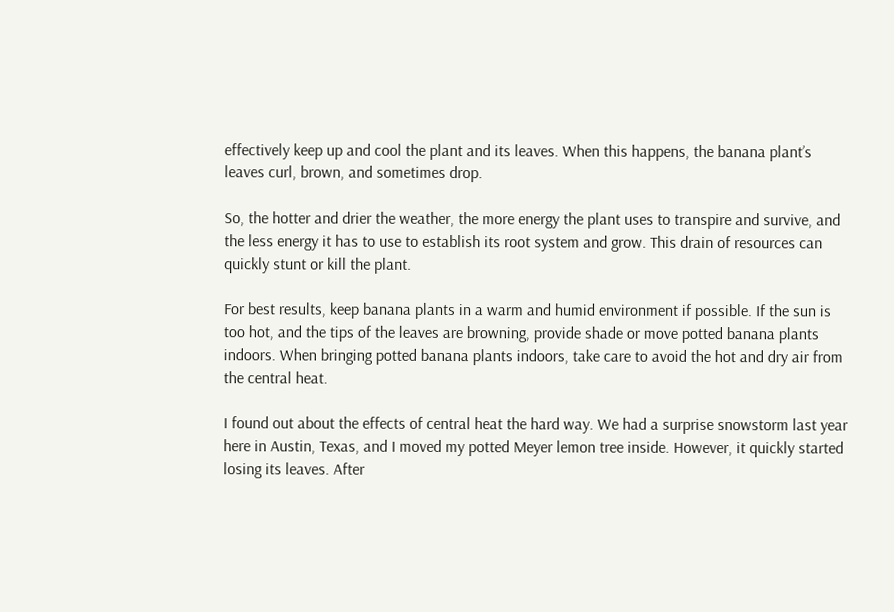effectively keep up and cool the plant and its leaves. When this happens, the banana plant’s leaves curl, brown, and sometimes drop.

So, the hotter and drier the weather, the more energy the plant uses to transpire and survive, and the less energy it has to use to establish its root system and grow. This drain of resources can quickly stunt or kill the plant.

For best results, keep banana plants in a warm and humid environment if possible. If the sun is too hot, and the tips of the leaves are browning, provide shade or move potted banana plants indoors. When bringing potted banana plants indoors, take care to avoid the hot and dry air from the central heat.

I found out about the effects of central heat the hard way. We had a surprise snowstorm last year here in Austin, Texas, and I moved my potted Meyer lemon tree inside. However, it quickly started losing its leaves. After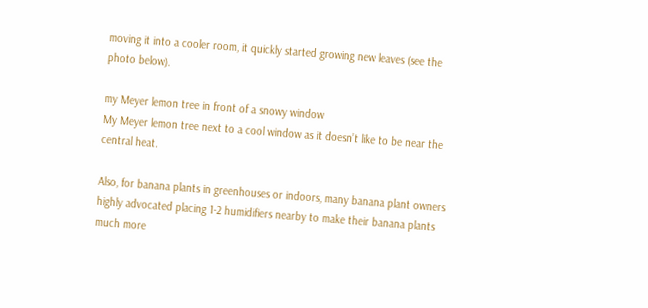moving it into a cooler room, it quickly started growing new leaves (see the photo below).

my Meyer lemon tree in front of a snowy window
My Meyer lemon tree next to a cool window as it doesn’t like to be near the central heat.

Also, for banana plants in greenhouses or indoors, many banana plant owners highly advocated placing 1-2 humidifiers nearby to make their banana plants much more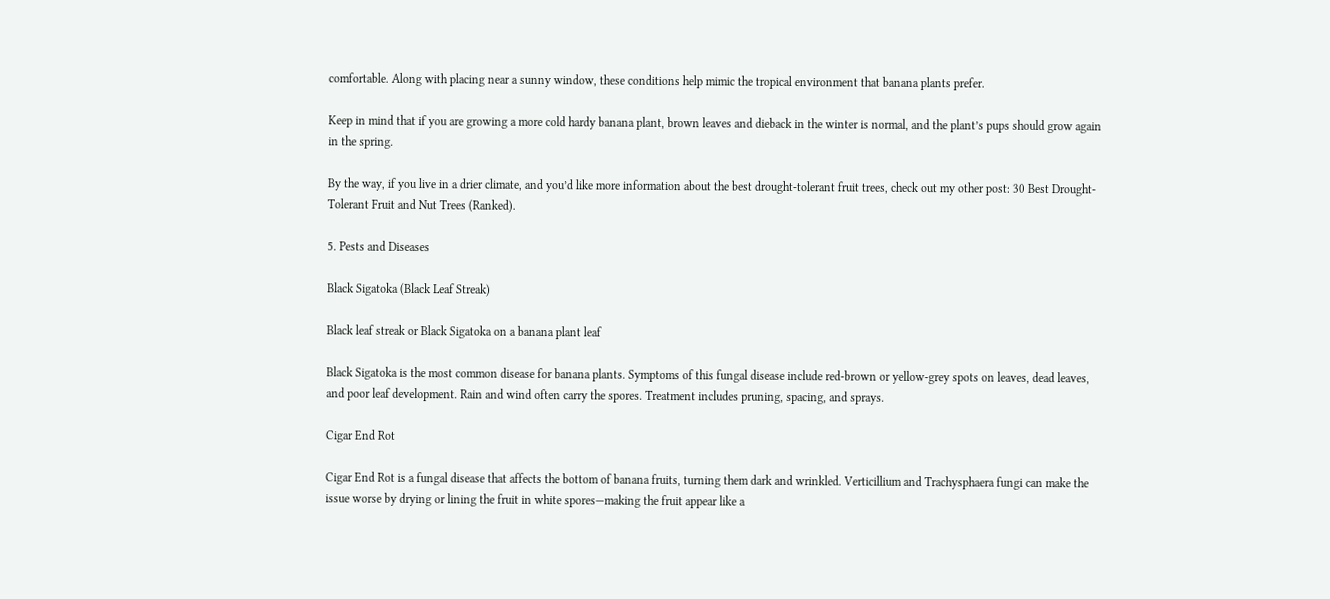comfortable. Along with placing near a sunny window, these conditions help mimic the tropical environment that banana plants prefer.

Keep in mind that if you are growing a more cold hardy banana plant, brown leaves and dieback in the winter is normal, and the plant’s pups should grow again in the spring.

By the way, if you live in a drier climate, and you’d like more information about the best drought-tolerant fruit trees, check out my other post: 30 Best Drought-Tolerant Fruit and Nut Trees (Ranked).

5. Pests and Diseases

Black Sigatoka (Black Leaf Streak)

Black leaf streak or Black Sigatoka on a banana plant leaf

Black Sigatoka is the most common disease for banana plants. Symptoms of this fungal disease include red-brown or yellow-grey spots on leaves, dead leaves, and poor leaf development. Rain and wind often carry the spores. Treatment includes pruning, spacing, and sprays.

Cigar End Rot

Cigar End Rot is a fungal disease that affects the bottom of banana fruits, turning them dark and wrinkled. Verticillium and Trachysphaera fungi can make the issue worse by drying or lining the fruit in white spores—making the fruit appear like a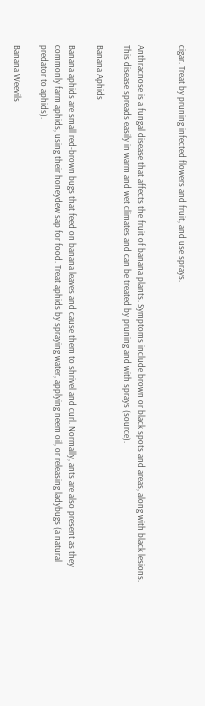cigar. Treat by pruning infected flowers and fruit, and use sprays.


Anthracnose is a fungal disease that affects the fruit of banana plants. Symptoms include brown or black spots and areas, along with black lesions. This disease spreads easily in warm and wet climates and can be treated by pruning and with sprays (source).

Banana Aphids

Banana aphids are small red-brown bugs that feed on banana leaves and cause them to shrivel and curl. Normally, ants are also present as they commonly farm aphids, using their honeydew sap for food. Treat aphids by spraying water, applying neem oil, or releasing ladybugs (a natural predator to aphids).

Banana Weevils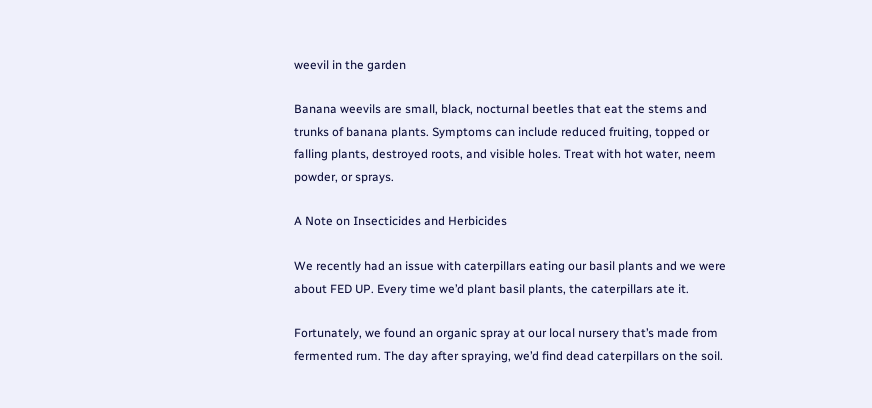weevil in the garden

Banana weevils are small, black, nocturnal beetles that eat the stems and trunks of banana plants. Symptoms can include reduced fruiting, topped or falling plants, destroyed roots, and visible holes. Treat with hot water, neem powder, or sprays.

A Note on Insecticides and Herbicides

We recently had an issue with caterpillars eating our basil plants and we were about FED UP. Every time we’d plant basil plants, the caterpillars ate it.

Fortunately, we found an organic spray at our local nursery that’s made from fermented rum. The day after spraying, we’d find dead caterpillars on the soil.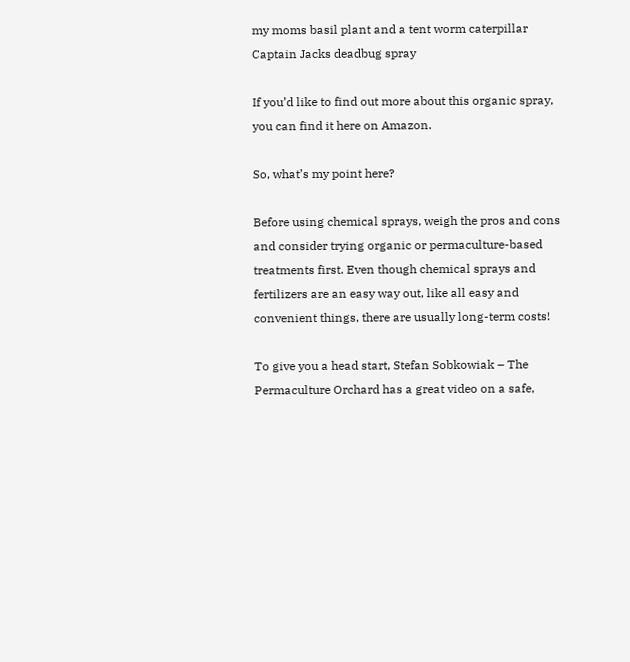my moms basil plant and a tent worm caterpillar
Captain Jacks deadbug spray

If you’d like to find out more about this organic spray, you can find it here on Amazon.

So, what’s my point here?

Before using chemical sprays, weigh the pros and cons and consider trying organic or permaculture-based treatments first. Even though chemical sprays and fertilizers are an easy way out, like all easy and convenient things, there are usually long-term costs!

To give you a head start, Stefan Sobkowiak – The Permaculture Orchard has a great video on a safe,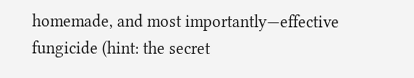homemade, and most importantly—effective fungicide (hint: the secret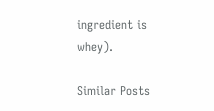ingredient is whey).

Similar Posts